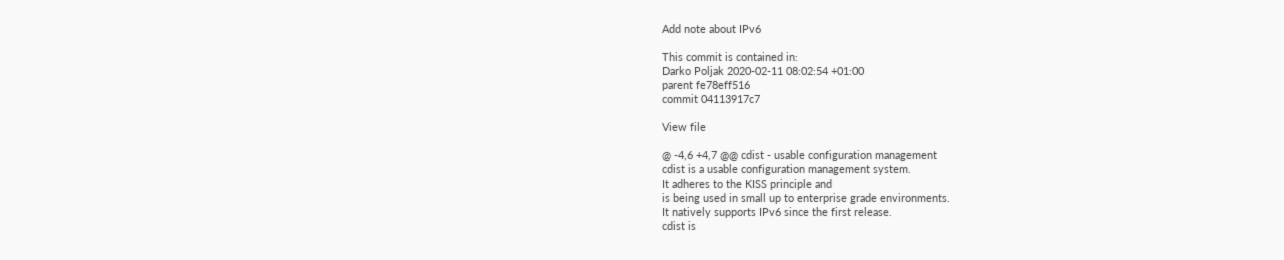Add note about IPv6

This commit is contained in:
Darko Poljak 2020-02-11 08:02:54 +01:00
parent fe78eff516
commit 04113917c7

View file

@ -4,6 +4,7 @@ cdist - usable configuration management
cdist is a usable configuration management system.
It adheres to the KISS principle and
is being used in small up to enterprise grade environments.
It natively supports IPv6 since the first release.
cdist is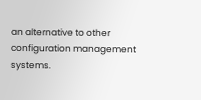an alternative to other configuration management systems.